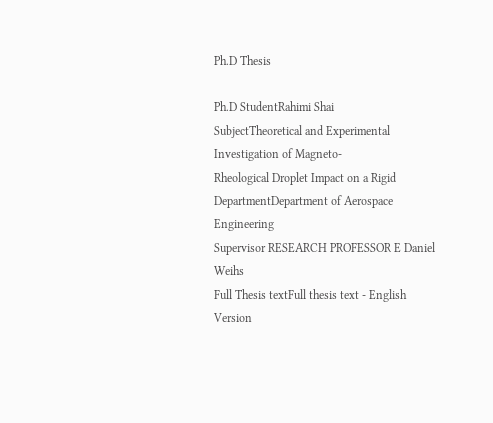Ph.D Thesis

Ph.D StudentRahimi Shai
SubjectTheoretical and Experimental Investigation of Magneto-
Rheological Droplet Impact on a Rigid
DepartmentDepartment of Aerospace Engineering
Supervisor RESEARCH PROFESSOR E Daniel Weihs
Full Thesis textFull thesis text - English Version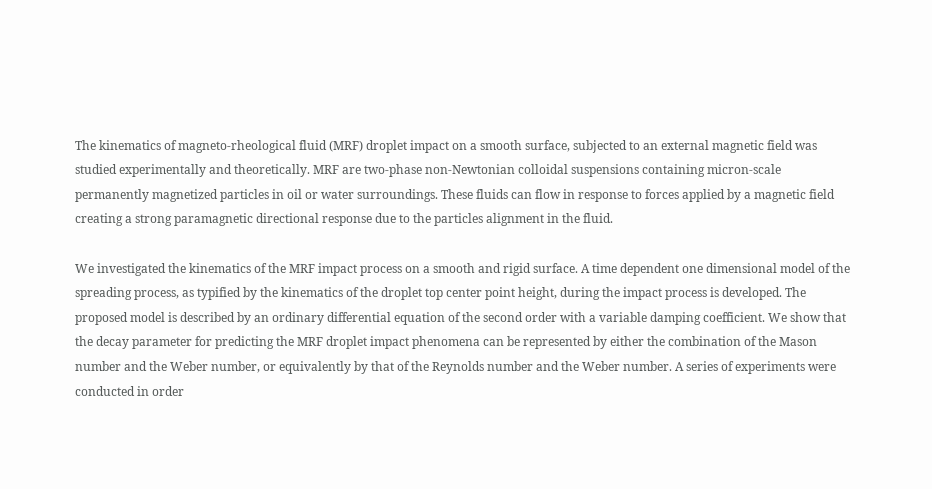The kinematics of magneto-rheological fluid (MRF) droplet impact on a smooth surface, subjected to an external magnetic field was studied experimentally and theoretically. MRF are two-phase non-Newtonian colloidal suspensions containing micron-scale permanently magnetized particles in oil or water surroundings. These fluids can flow in response to forces applied by a magnetic field creating a strong paramagnetic directional response due to the particles alignment in the fluid.

We investigated the kinematics of the MRF impact process on a smooth and rigid surface. A time dependent one dimensional model of the spreading process, as typified by the kinematics of the droplet top center point height, during the impact process is developed. The proposed model is described by an ordinary differential equation of the second order with a variable damping coefficient. We show that the decay parameter for predicting the MRF droplet impact phenomena can be represented by either the combination of the Mason number and the Weber number, or equivalently by that of the Reynolds number and the Weber number. A series of experiments were conducted in order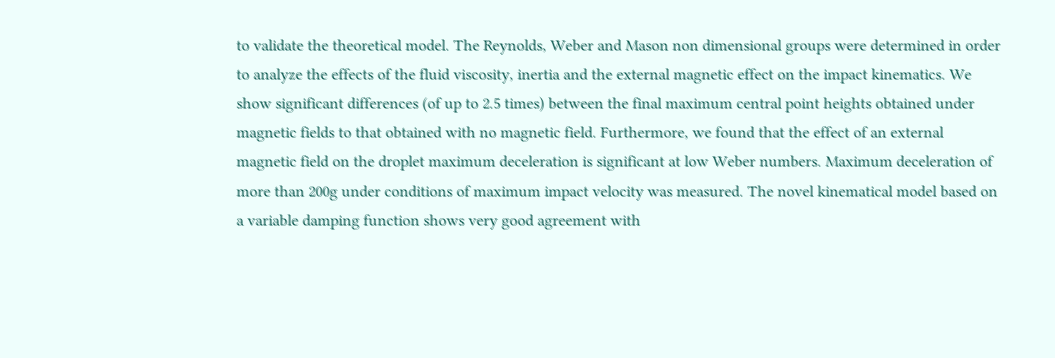to validate the theoretical model. The Reynolds, Weber and Mason non dimensional groups were determined in order to analyze the effects of the fluid viscosity, inertia and the external magnetic effect on the impact kinematics. We show significant differences (of up to 2.5 times) between the final maximum central point heights obtained under magnetic fields to that obtained with no magnetic field. Furthermore, we found that the effect of an external magnetic field on the droplet maximum deceleration is significant at low Weber numbers. Maximum deceleration of more than 200g under conditions of maximum impact velocity was measured. The novel kinematical model based on a variable damping function shows very good agreement with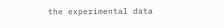the experimental data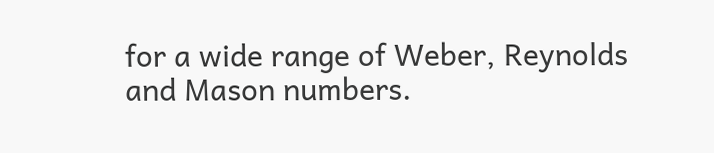for a wide range of Weber, Reynolds and Mason numbers.